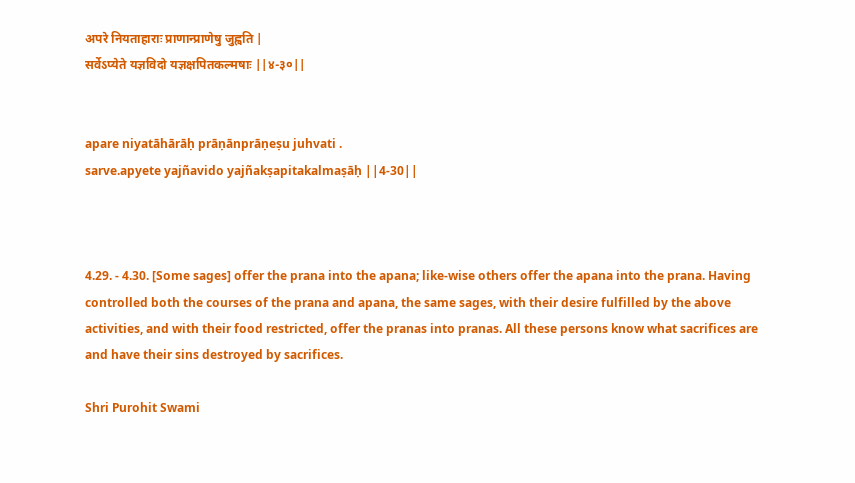अपरे नियताहाराः प्राणान्प्राणेषु जुह्वति |
सर्वेऽप्येते यज्ञविदो यज्ञक्षपितकल्मषाः ||४-३०||


apare niyatāhārāḥ prāṇānprāṇeṣu juhvati .
sarve.apyete yajñavido yajñakṣapitakalmaṣāḥ ||4-30||



4.29. - 4.30. [Some sages] offer the prana into the apana; like-wise others offer the apana into the prana. Having controlled both the courses of the prana and apana, the same sages, with their desire fulfilled by the above activities, and with their food restricted, offer the pranas into pranas. All these persons know what sacrifices are and have their sins destroyed by sacrifices.

Shri Purohit Swami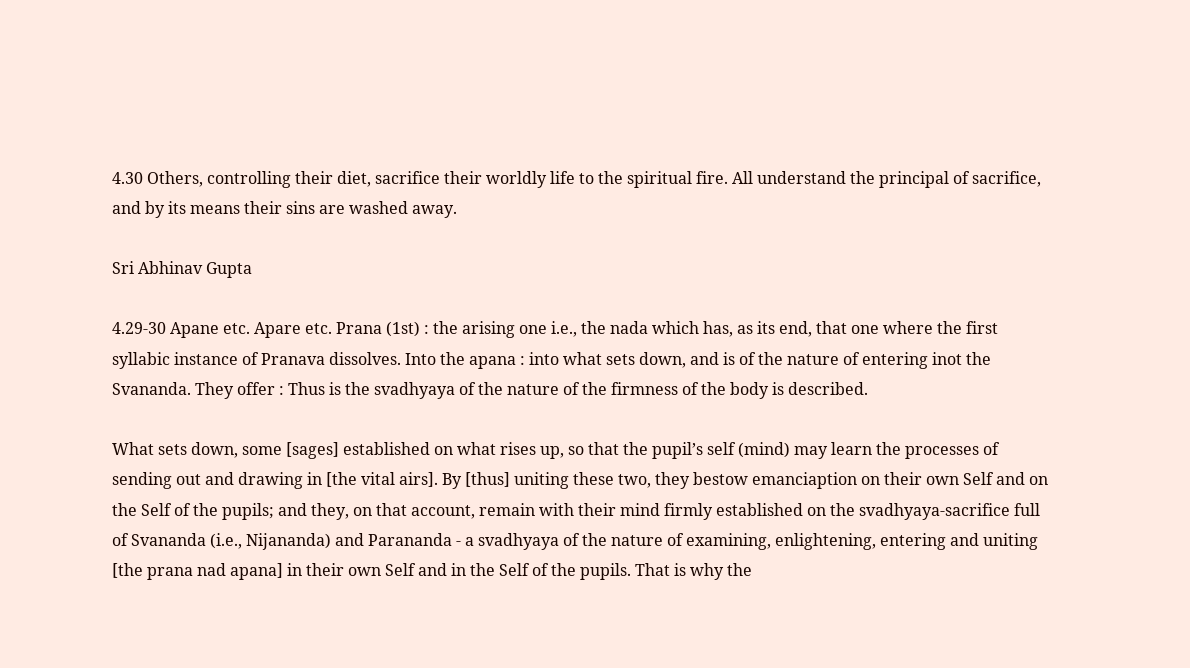4.30 Others, controlling their diet, sacrifice their worldly life to the spiritual fire. All understand the principal of sacrifice, and by its means their sins are washed away.

Sri Abhinav Gupta

4.29-30 Apane etc. Apare etc. Prana (1st) : the arising one i.e., the nada which has, as its end, that one where the first syllabic instance of Pranava dissolves. Into the apana : into what sets down, and is of the nature of entering inot the Svananda. They offer : Thus is the svadhyaya of the nature of the firmness of the body is described.

What sets down, some [sages] established on what rises up, so that the pupil’s self (mind) may learn the processes of sending out and drawing in [the vital airs]. By [thus] uniting these two, they bestow emanciaption on their own Self and on the Self of the pupils; and they, on that account, remain with their mind firmly established on the svadhyaya-sacrifice full of Svananda (i.e., Nijananda) and Parananda - a svadhyaya of the nature of examining, enlightening, entering and uniting [the prana nad apana] in their own Self and in the Self of the pupils. That is why the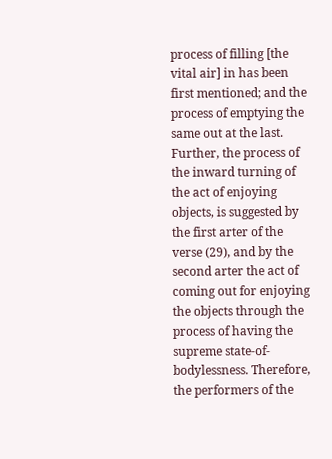process of filling [the vital air] in has been first mentioned; and the process of emptying the same out at the last. Further, the process of the inward turning of the act of enjoying objects, is suggested by the first arter of the verse (29), and by the second arter the act of coming out for enjoying the objects through the process of having the supreme state-of-bodylessness. Therefore, the performers of the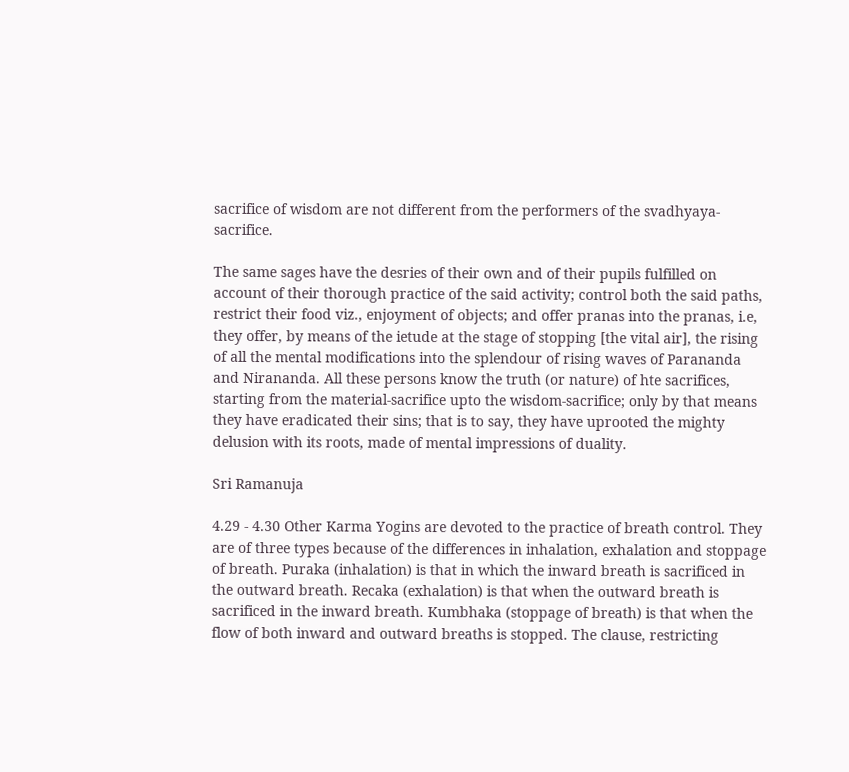sacrifice of wisdom are not different from the performers of the svadhyaya-sacrifice.

The same sages have the desries of their own and of their pupils fulfilled on account of their thorough practice of the said activity; control both the said paths, restrict their food viz., enjoyment of objects; and offer pranas into the pranas, i.e, they offer, by means of the ietude at the stage of stopping [the vital air], the rising of all the mental modifications into the splendour of rising waves of Parananda and Nirananda. All these persons know the truth (or nature) of hte sacrifices, starting from the material-sacrifice upto the wisdom-sacrifice; only by that means they have eradicated their sins; that is to say, they have uprooted the mighty delusion with its roots, made of mental impressions of duality.

Sri Ramanuja

4.29 - 4.30 Other Karma Yogins are devoted to the practice of breath control. They are of three types because of the differences in inhalation, exhalation and stoppage of breath. Puraka (inhalation) is that in which the inward breath is sacrificed in the outward breath. Recaka (exhalation) is that when the outward breath is sacrificed in the inward breath. Kumbhaka (stoppage of breath) is that when the flow of both inward and outward breaths is stopped. The clause, restricting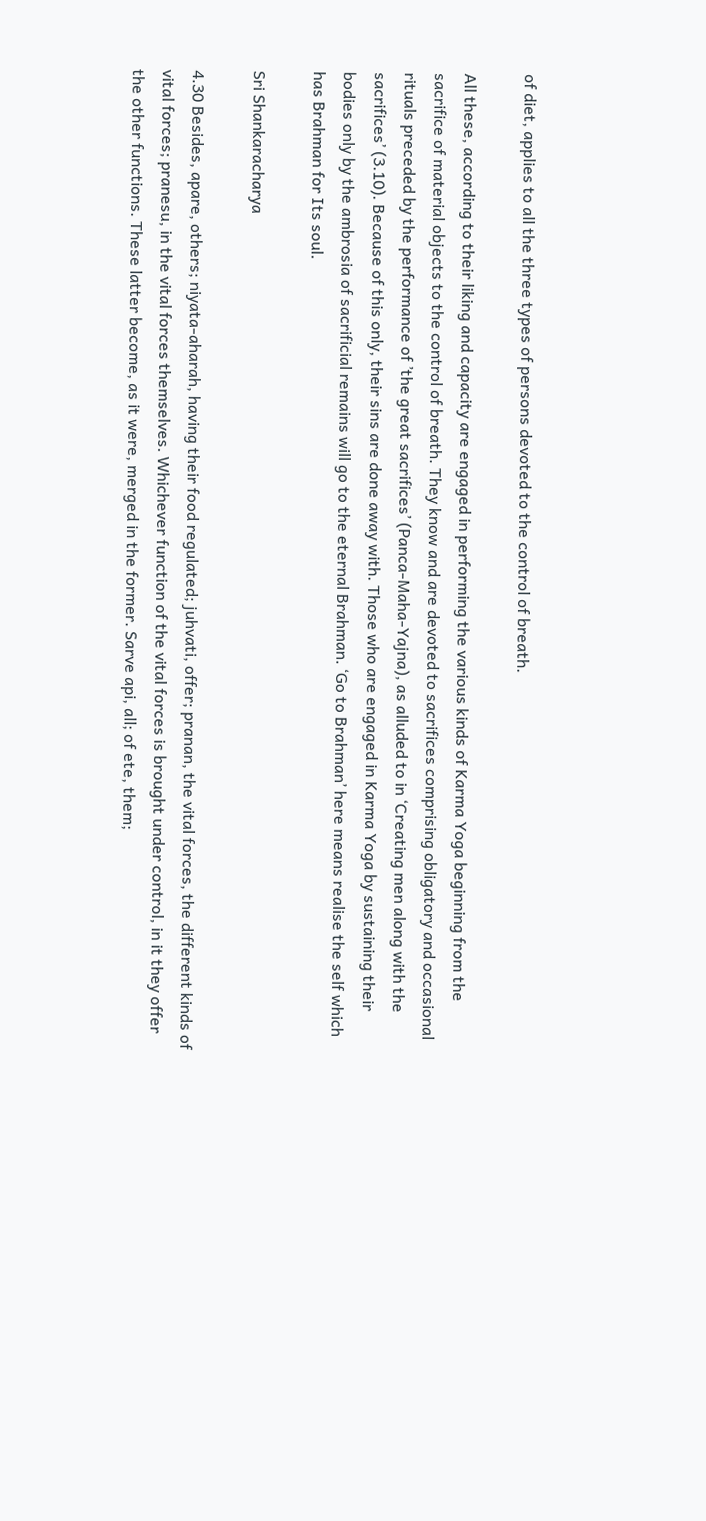of diet, applies to all the three types of persons devoted to the control of breath.

All these, according to their liking and capacity are engaged in performing the various kinds of Karma Yoga beginning from the sacrifice of material objects to the control of breath. They know and are devoted to sacrifices comprising obligatory and occasional rituals preceded by the performance of ’the great sacrifices’ (Panca-Maha-Yajna), as alluded to in ‘Creating men along with the sacrifices’ (3.10). Because of this only, their sins are done away with. Those who are engaged in Karma Yoga by sustaining their bodies only by the ambrosia of sacrificial remains will go to the eternal Brahman. ‘Go to Brahman’ here means realise the self which has Brahman for Its soul.

Sri Shankaracharya

4.30 Besides, apare, others; niyata-aharah, having their food regulated; juhvati, offer; pranan, the vital forces, the different kinds of vital forces; pranesu, in the vital forces themselves. Whichever function of the vital forces is brought under control, in it they offer the other functions. These latter become, as it were, merged in the former. Sarve api, all; of ete, them;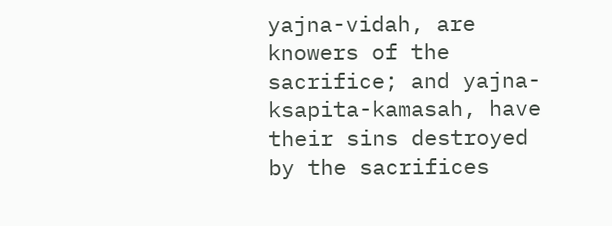yajna-vidah, are knowers of the sacrifice; and yajna-ksapita-kamasah, have their sins destroyed by the sacrifices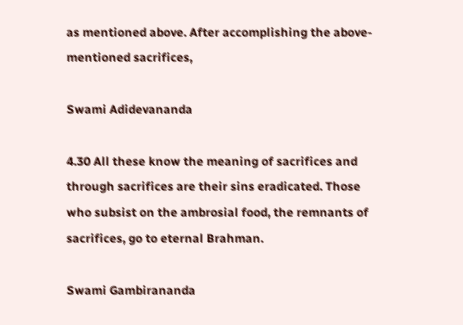as mentioned above. After accomplishing the above-mentioned sacrifices,

Swami Adidevananda

4.30 All these know the meaning of sacrifices and through sacrifices are their sins eradicated. Those who subsist on the ambrosial food, the remnants of sacrifices, go to eternal Brahman.

Swami Gambirananda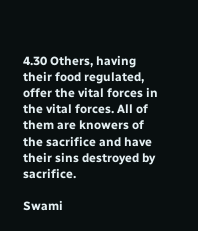4.30 Others, having their food regulated, offer the vital forces in the vital forces. All of them are knowers of the sacrifice and have their sins destroyed by sacrifice.

Swami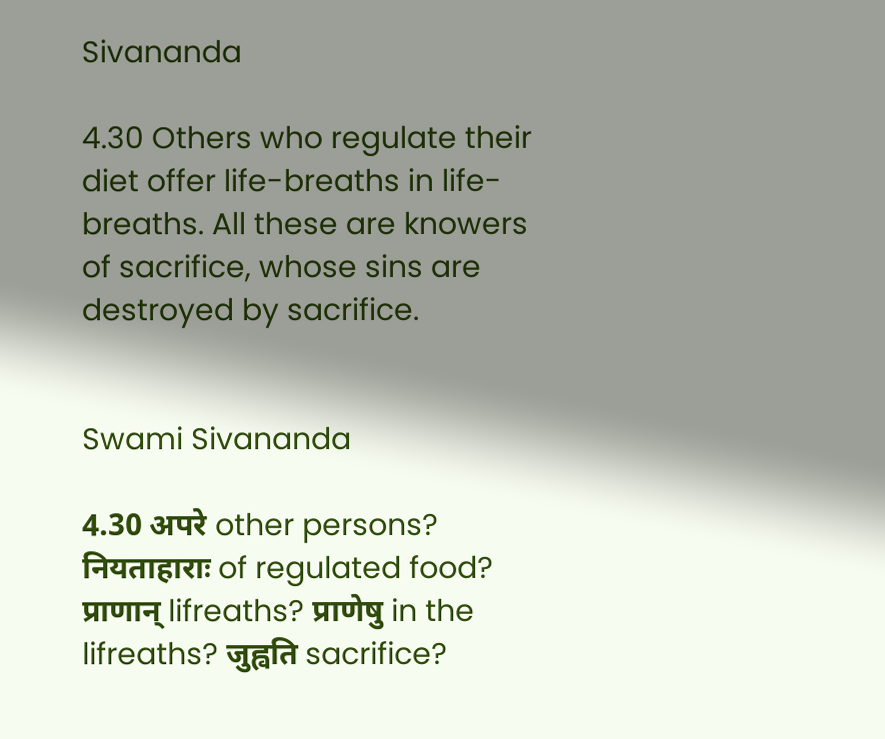Sivananda

4.30 Others who regulate their diet offer life-breaths in life-breaths. All these are knowers of sacrifice, whose sins are destroyed by sacrifice.


Swami Sivananda

4.30 अपरे other persons? नियताहाराः of regulated food? प्राणान् lifreaths? प्राणेषु in the lifreaths? जुह्वति sacrifice?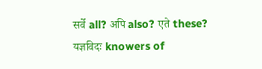सर्वे all? अपि also? एते these? यज्ञविदः knowers of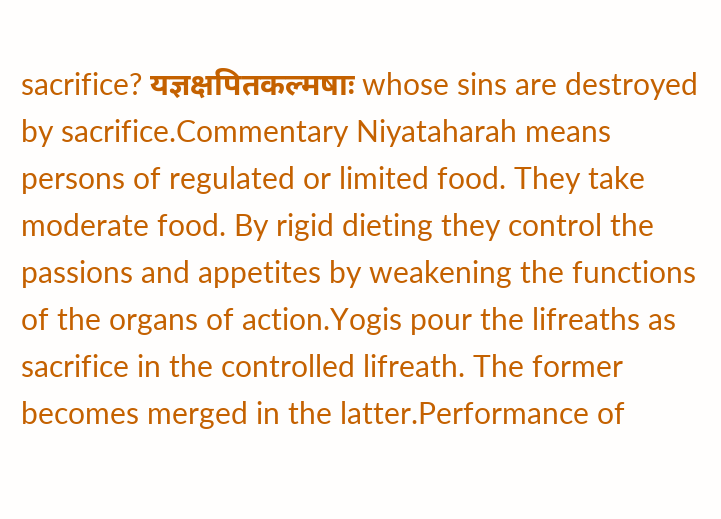sacrifice? यज्ञक्षपितकल्मषाः whose sins are destroyed by sacrifice.Commentary Niyataharah means persons of regulated or limited food. They take moderate food. By rigid dieting they control the passions and appetites by weakening the functions of the organs of action.Yogis pour the lifreaths as sacrifice in the controlled lifreath. The former becomes merged in the latter.Performance of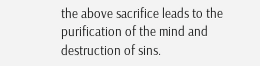the above sacrifice leads to the purification of the mind and destruction of sins.